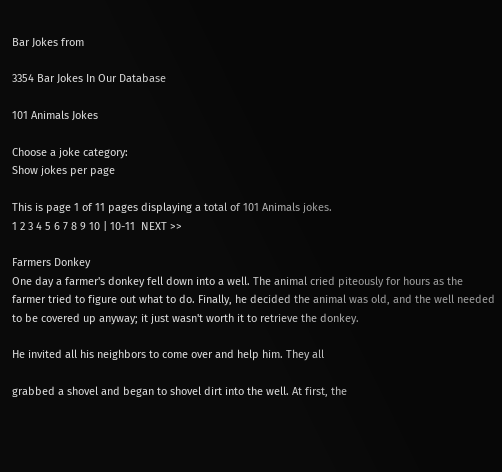Bar Jokes from

3354 Bar Jokes In Our Database

101 Animals Jokes

Choose a joke category:
Show jokes per page

This is page 1 of 11 pages displaying a total of 101 Animals jokes.
1 2 3 4 5 6 7 8 9 10 | 10-11  NEXT >>

Farmers Donkey
One day a farmer's donkey fell down into a well. The animal cried piteously for hours as the farmer tried to figure out what to do. Finally, he decided the animal was old, and the well needed to be covered up anyway; it just wasn't worth it to retrieve the donkey.

He invited all his neighbors to come over and help him. They all

grabbed a shovel and began to shovel dirt into the well. At first, the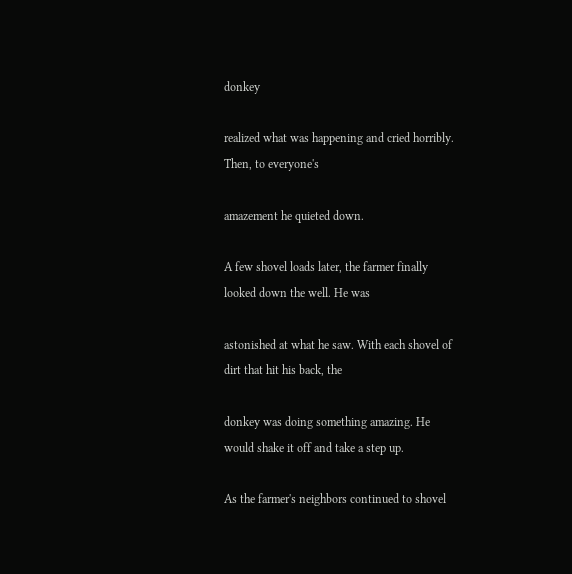donkey

realized what was happening and cried horribly. Then, to everyone's

amazement he quieted down.

A few shovel loads later, the farmer finally looked down the well. He was

astonished at what he saw. With each shovel of dirt that hit his back, the

donkey was doing something amazing. He would shake it off and take a step up.

As the farmer's neighbors continued to shovel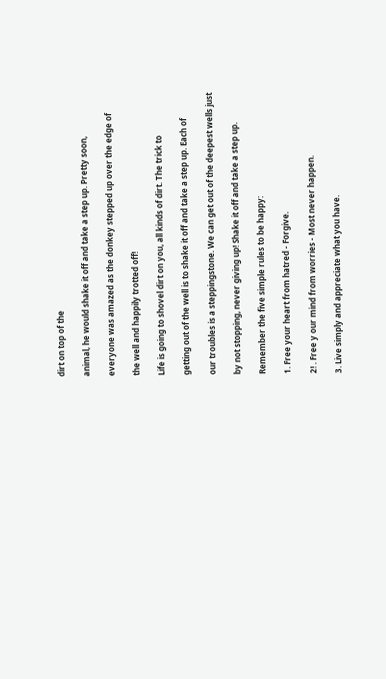dirt on top of the

animal, he would shake it off and take a step up. Pretty soon,

everyone was amazed as the donkey stepped up over the edge of

the well and happily trotted off!

Life is going to shovel dirt on you, all kinds of dirt. The trick to

getting out of the well is to shake it off and take a step up. Each of

our troubles is a steppingstone. We can get out of the deepest wells just

by not stopping, never giving up! Shake it off and take a step up.

Remember the five simple rules to be happy:

1. Free your heart from hatred - Forgive.

2! . Free y our mind from worries - Most never happen.

3. Live simply and appreciate what you have.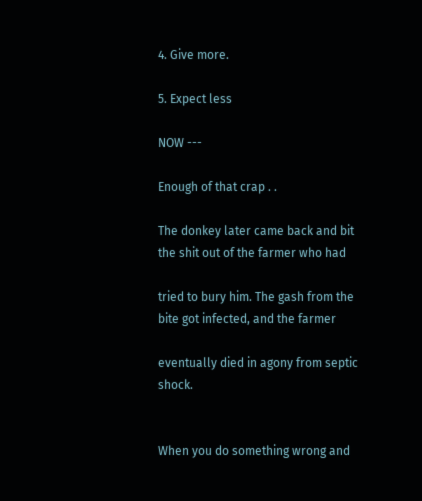4. Give more.

5. Expect less

NOW ---

Enough of that crap . .

The donkey later came back and bit the shit out of the farmer who had

tried to bury him. The gash from the bite got infected, and the farmer

eventually died in agony from septic shock.


When you do something wrong and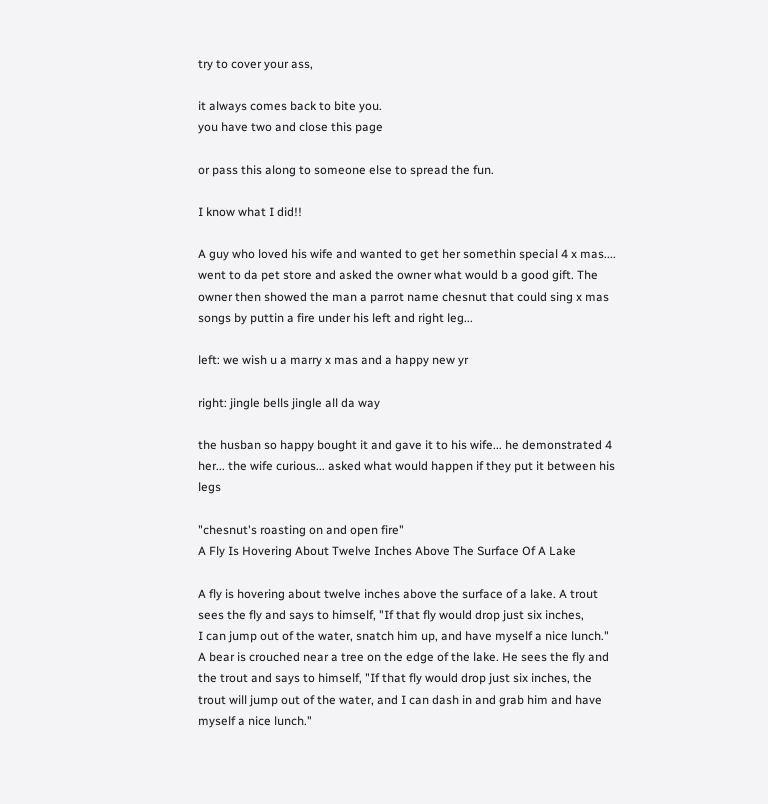try to cover your ass,

it always comes back to bite you.
you have two and close this page

or pass this along to someone else to spread the fun.

I know what I did!!

A guy who loved his wife and wanted to get her somethin special 4 x mas.... went to da pet store and asked the owner what would b a good gift. The owner then showed the man a parrot name chesnut that could sing x mas songs by puttin a fire under his left and right leg...

left: we wish u a marry x mas and a happy new yr

right: jingle bells jingle all da way

the husban so happy bought it and gave it to his wife... he demonstrated 4 her... the wife curious... asked what would happen if they put it between his legs

"chesnut's roasting on and open fire"
A Fly Is Hovering About Twelve Inches Above The Surface Of A Lake

A fly is hovering about twelve inches above the surface of a lake. A trout
sees the fly and says to himself, "If that fly would drop just six inches,
I can jump out of the water, snatch him up, and have myself a nice lunch."
A bear is crouched near a tree on the edge of the lake. He sees the fly and
the trout and says to himself, "If that fly would drop just six inches, the
trout will jump out of the water, and I can dash in and grab him and have
myself a nice lunch."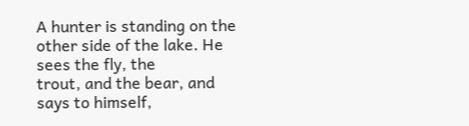A hunter is standing on the other side of the lake. He sees the fly, the
trout, and the bear, and says to himself,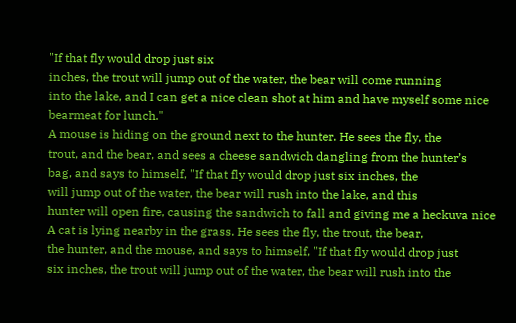"If that fly would drop just six
inches, the trout will jump out of the water, the bear will come running
into the lake, and I can get a nice clean shot at him and have myself some nice
bearmeat for lunch."
A mouse is hiding on the ground next to the hunter. He sees the fly, the
trout, and the bear, and sees a cheese sandwich dangling from the hunter’s
bag, and says to himself, "If that fly would drop just six inches, the
will jump out of the water, the bear will rush into the lake, and this
hunter will open fire, causing the sandwich to fall and giving me a heckuva nice
A cat is lying nearby in the grass. He sees the fly, the trout, the bear,
the hunter, and the mouse, and says to himself, "If that fly would drop just
six inches, the trout will jump out of the water, the bear will rush into the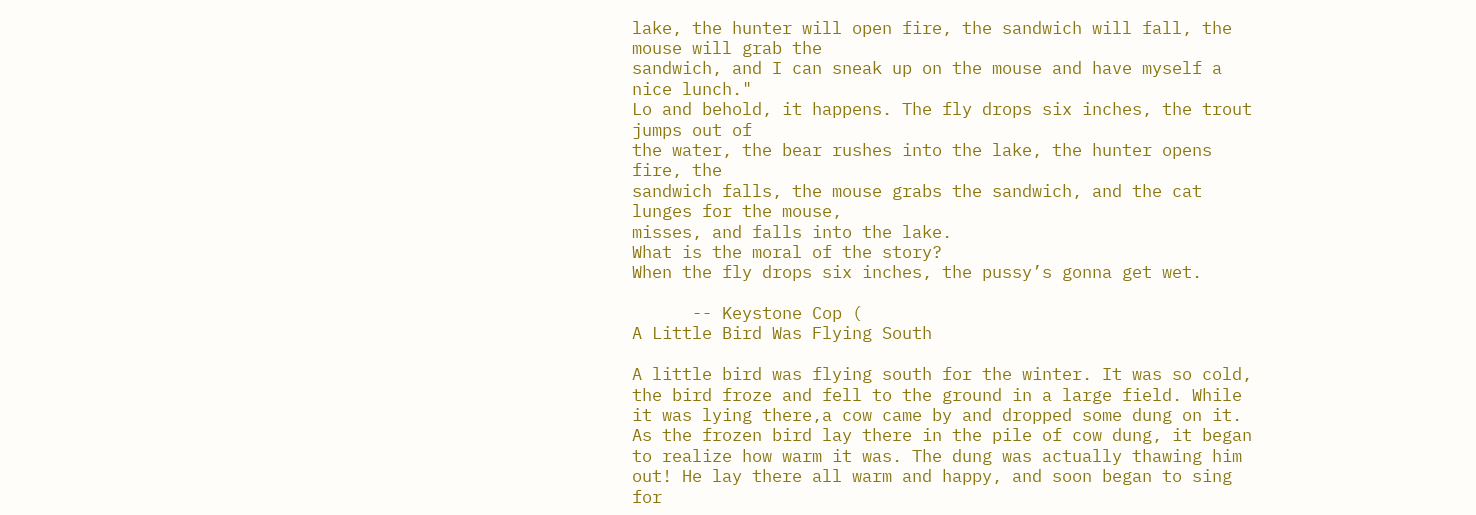lake, the hunter will open fire, the sandwich will fall, the mouse will grab the
sandwich, and I can sneak up on the mouse and have myself a nice lunch."
Lo and behold, it happens. The fly drops six inches, the trout jumps out of
the water, the bear rushes into the lake, the hunter opens fire, the
sandwich falls, the mouse grabs the sandwich, and the cat lunges for the mouse,
misses, and falls into the lake.
What is the moral of the story?
When the fly drops six inches, the pussy’s gonna get wet.

      -- Keystone Cop (
A Little Bird Was Flying South

A little bird was flying south for the winter. It was so cold, the bird froze and fell to the ground in a large field. While it was lying there,a cow came by and dropped some dung on it. As the frozen bird lay there in the pile of cow dung, it began to realize how warm it was. The dung was actually thawing him out! He lay there all warm and happy, and soon began to sing for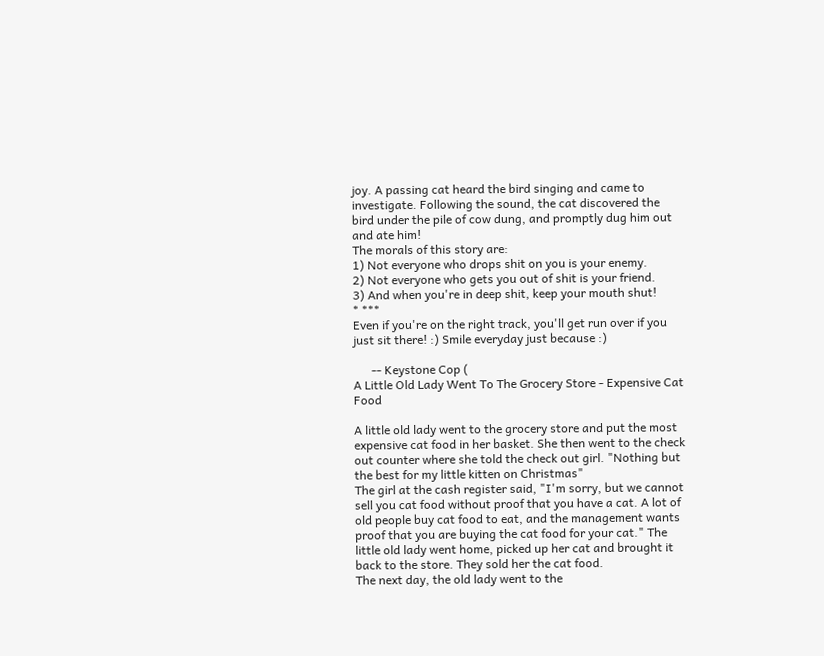joy. A passing cat heard the bird singing and came to investigate. Following the sound, the cat discovered the bird under the pile of cow dung, and promptly dug him out and ate him!
The morals of this story are:
1) Not everyone who drops shit on you is your enemy.
2) Not everyone who gets you out of shit is your friend.
3) And when you're in deep shit, keep your mouth shut!
* ***
Even if you're on the right track, you'll get run over if you just sit there! :) Smile everyday just because :)

      -- Keystone Cop (
A Little Old Lady Went To The Grocery Store - Expensive Cat Food

A little old lady went to the grocery store and put the most expensive cat food in her basket. She then went to the check out counter where she told the check out girl. "Nothing but the best for my little kitten on Christmas"
The girl at the cash register said, "I'm sorry, but we cannot sell you cat food without proof that you have a cat. A lot of old people buy cat food to eat, and the management wants proof that you are buying the cat food for your cat." The little old lady went home, picked up her cat and brought it back to the store. They sold her the cat food.
The next day, the old lady went to the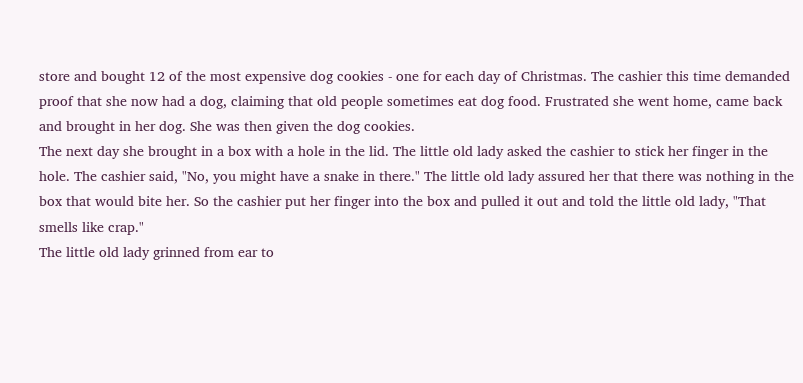store and bought 12 of the most expensive dog cookies - one for each day of Christmas. The cashier this time demanded proof that she now had a dog, claiming that old people sometimes eat dog food. Frustrated she went home, came back and brought in her dog. She was then given the dog cookies.
The next day she brought in a box with a hole in the lid. The little old lady asked the cashier to stick her finger in the hole. The cashier said, "No, you might have a snake in there." The little old lady assured her that there was nothing in the box that would bite her. So the cashier put her finger into the box and pulled it out and told the little old lady, "That smells like crap."
The little old lady grinned from ear to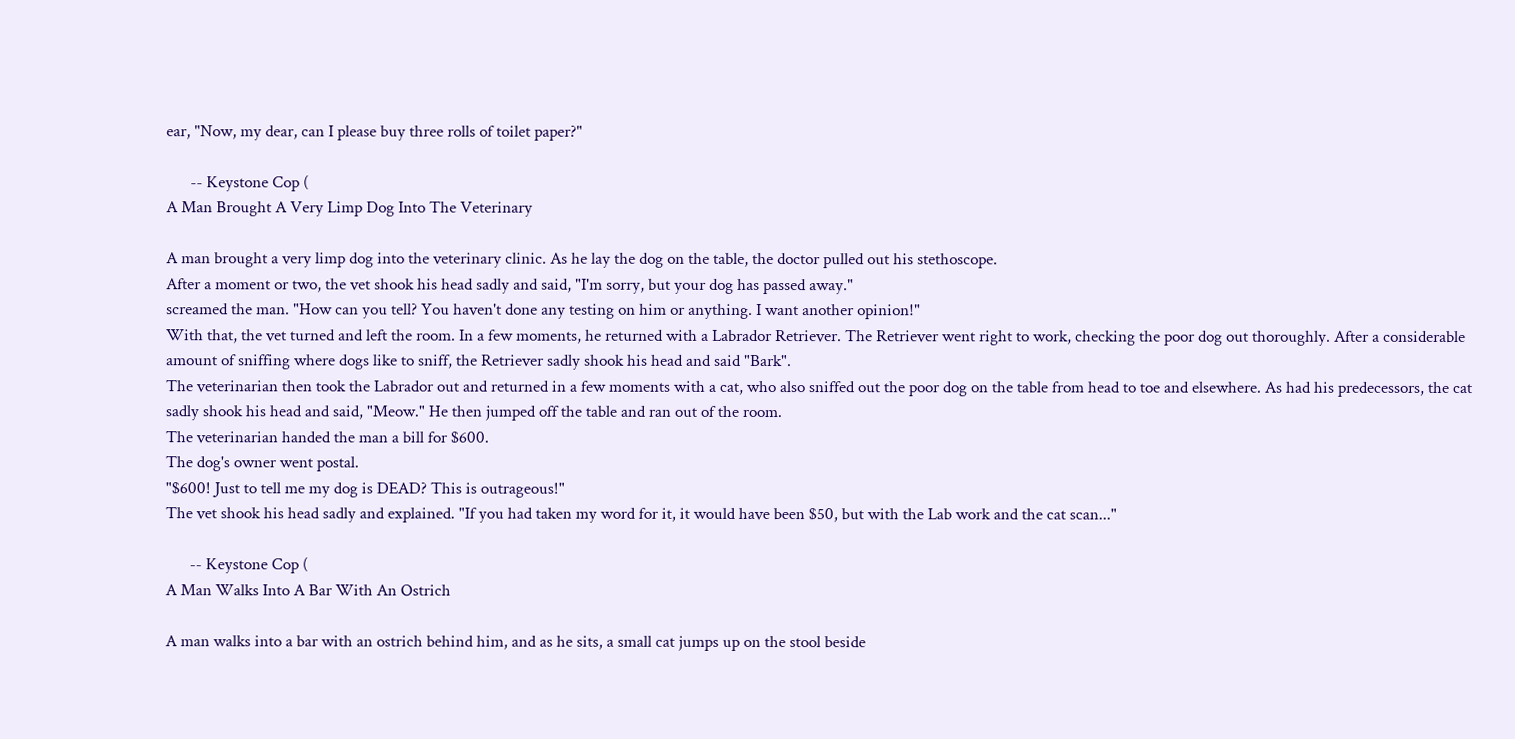ear, "Now, my dear, can I please buy three rolls of toilet paper?"

      -- Keystone Cop (
A Man Brought A Very Limp Dog Into The Veterinary

A man brought a very limp dog into the veterinary clinic. As he lay the dog on the table, the doctor pulled out his stethoscope.
After a moment or two, the vet shook his head sadly and said, "I'm sorry, but your dog has passed away."
screamed the man. "How can you tell? You haven't done any testing on him or anything. I want another opinion!"
With that, the vet turned and left the room. In a few moments, he returned with a Labrador Retriever. The Retriever went right to work, checking the poor dog out thoroughly. After a considerable amount of sniffing where dogs like to sniff, the Retriever sadly shook his head and said "Bark".
The veterinarian then took the Labrador out and returned in a few moments with a cat, who also sniffed out the poor dog on the table from head to toe and elsewhere. As had his predecessors, the cat sadly shook his head and said, "Meow." He then jumped off the table and ran out of the room.
The veterinarian handed the man a bill for $600.
The dog's owner went postal.
"$600! Just to tell me my dog is DEAD? This is outrageous!"
The vet shook his head sadly and explained. "If you had taken my word for it, it would have been $50, but with the Lab work and the cat scan..."

      -- Keystone Cop (
A Man Walks Into A Bar With An Ostrich

A man walks into a bar with an ostrich behind him, and as he sits, a small cat jumps up on the stool beside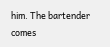him. The bartender comes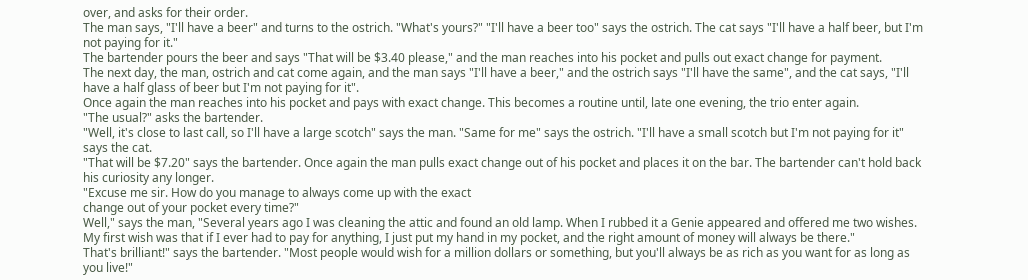over, and asks for their order.
The man says, "I'll have a beer" and turns to the ostrich. "What's yours?" "I'll have a beer too" says the ostrich. The cat says "I'll have a half beer, but I'm not paying for it."
The bartender pours the beer and says "That will be $3.40 please," and the man reaches into his pocket and pulls out exact change for payment.
The next day, the man, ostrich and cat come again, and the man says "I'll have a beer," and the ostrich says "I'll have the same", and the cat says, "I'll have a half glass of beer but I'm not paying for it".
Once again the man reaches into his pocket and pays with exact change. This becomes a routine until, late one evening, the trio enter again.
"The usual?" asks the bartender.
"Well, it's close to last call, so I'll have a large scotch" says the man. "Same for me" says the ostrich. "I'll have a small scotch but I'm not paying for it" says the cat.
"That will be $7.20" says the bartender. Once again the man pulls exact change out of his pocket and places it on the bar. The bartender can't hold back his curiosity any longer.
"Excuse me sir. How do you manage to always come up with the exact
change out of your pocket every time?"
Well," says the man, "Several years ago I was cleaning the attic and found an old lamp. When I rubbed it a Genie appeared and offered me two wishes. My first wish was that if I ever had to pay for anything, I just put my hand in my pocket, and the right amount of money will always be there."
That's brilliant!" says the bartender. "Most people would wish for a million dollars or something, but you'll always be as rich as you want for as long as you live!"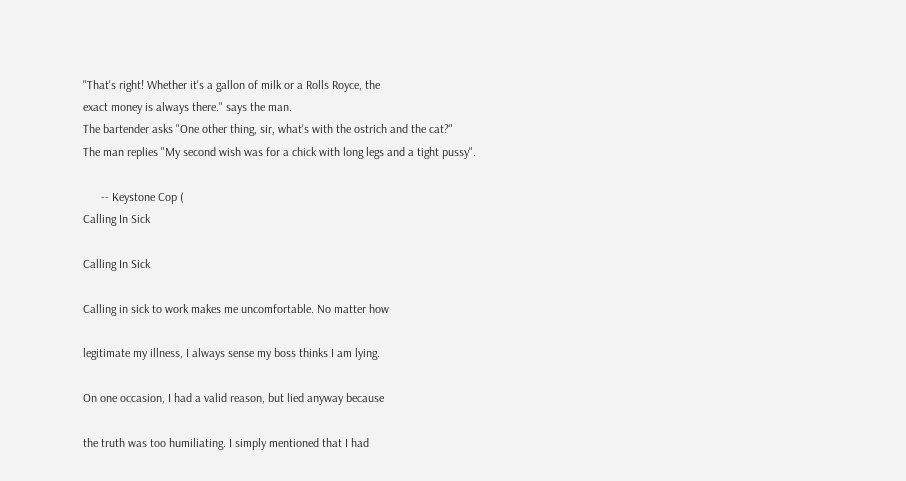"That's right! Whether it's a gallon of milk or a Rolls Royce, the
exact money is always there." says the man.
The bartender asks "One other thing, sir, what's with the ostrich and the cat?"
The man replies "My second wish was for a chick with long legs and a tight pussy".

      -- Keystone Cop (
Calling In Sick

Calling In Sick

Calling in sick to work makes me uncomfortable. No matter how

legitimate my illness, I always sense my boss thinks I am lying.

On one occasion, I had a valid reason, but lied anyway because

the truth was too humiliating. I simply mentioned that I had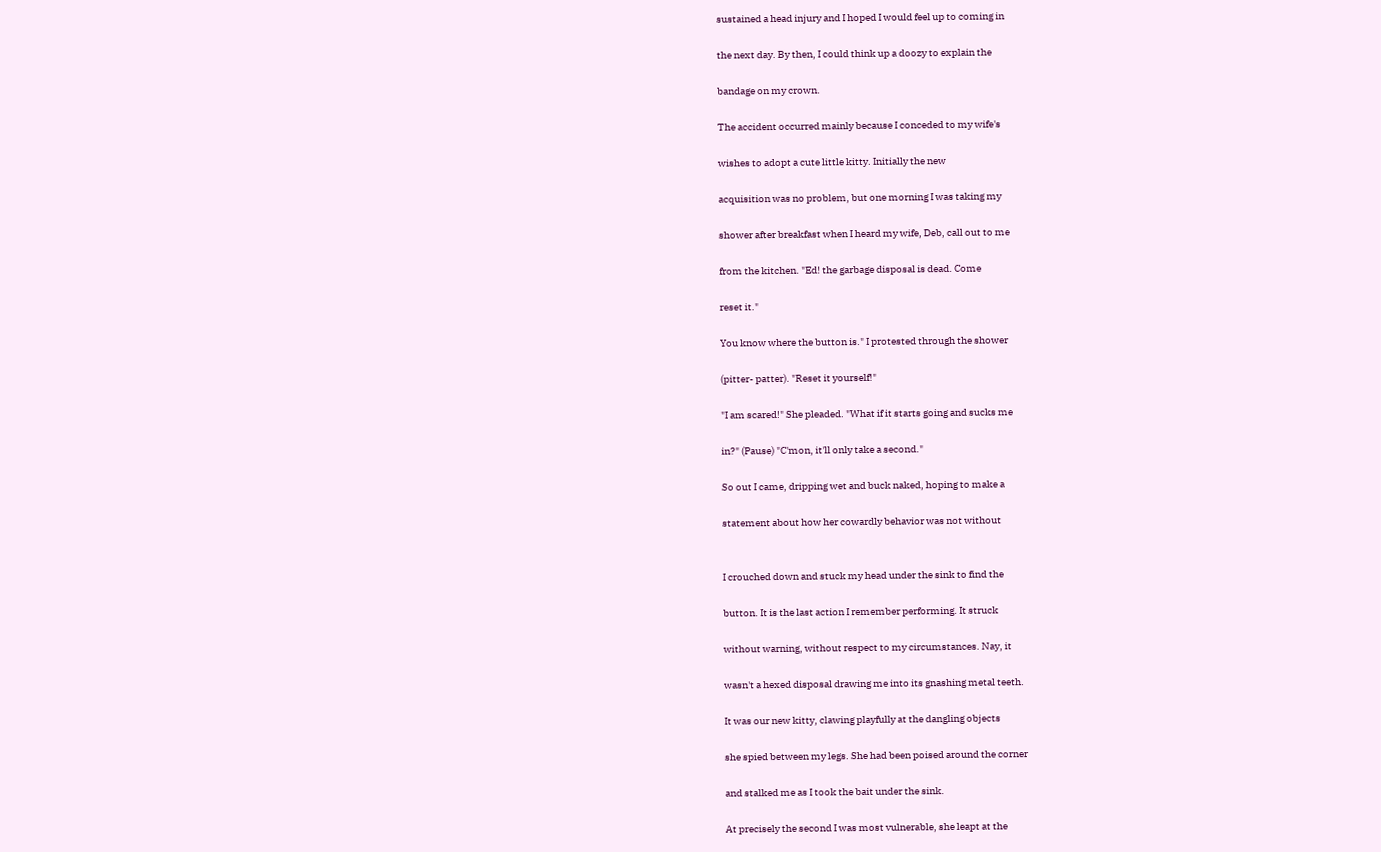sustained a head injury and I hoped I would feel up to coming in

the next day. By then, I could think up a doozy to explain the

bandage on my crown.

The accident occurred mainly because I conceded to my wife's

wishes to adopt a cute little kitty. Initially the new

acquisition was no problem, but one morning I was taking my

shower after breakfast when I heard my wife, Deb, call out to me

from the kitchen. "Ed! the garbage disposal is dead. Come

reset it."

You know where the button is." I protested through the shower

(pitter- patter). "Reset it yourself!"

"I am scared!" She pleaded. "What if it starts going and sucks me

in?" (Pause) "C'mon, it'll only take a second."

So out I came, dripping wet and buck naked, hoping to make a

statement about how her cowardly behavior was not without


I crouched down and stuck my head under the sink to find the

button. It is the last action I remember performing. It struck

without warning, without respect to my circumstances. Nay, it

wasn't a hexed disposal drawing me into its gnashing metal teeth.

It was our new kitty, clawing playfully at the dangling objects

she spied between my legs. She had been poised around the corner

and stalked me as I took the bait under the sink.

At precisely the second I was most vulnerable, she leapt at the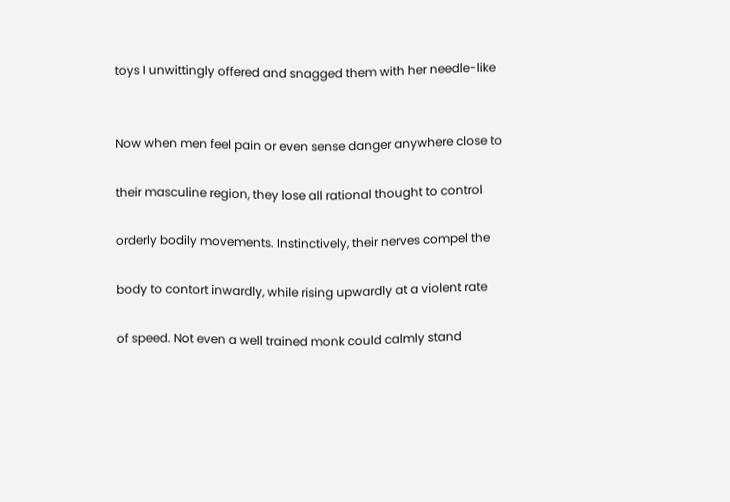toys I unwittingly offered and snagged them with her needle-like


Now when men feel pain or even sense danger anywhere close to

their masculine region, they lose all rational thought to control

orderly bodily movements. Instinctively, their nerves compel the

body to contort inwardly, while rising upwardly at a violent rate

of speed. Not even a well trained monk could calmly stand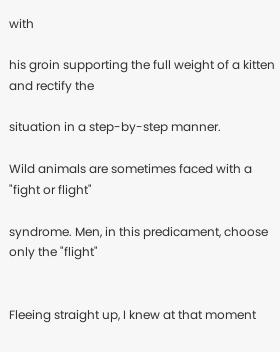with

his groin supporting the full weight of a kitten and rectify the

situation in a step-by-step manner.

Wild animals are sometimes faced with a "fight or flight"

syndrome. Men, in this predicament, choose only the "flight"


Fleeing straight up, I knew at that moment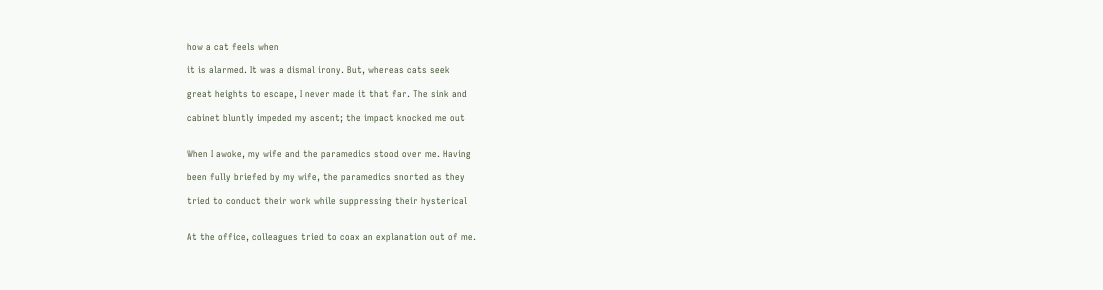how a cat feels when

it is alarmed. It was a dismal irony. But, whereas cats seek

great heights to escape, I never made it that far. The sink and

cabinet bluntly impeded my ascent; the impact knocked me out


When I awoke, my wife and the paramedics stood over me. Having

been fully briefed by my wife, the paramedics snorted as they

tried to conduct their work while suppressing their hysterical


At the office, colleagues tried to coax an explanation out of me.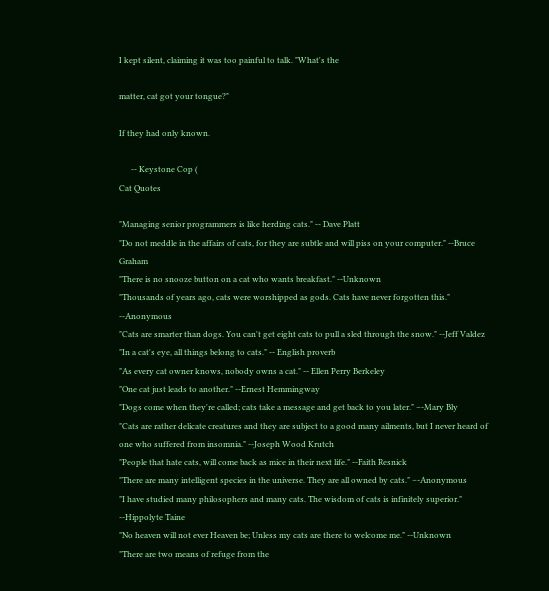I kept silent, claiming it was too painful to talk. "What's the

matter, cat got your tongue?"

If they had only known.

      -- Keystone Cop (
Cat Quotes

"Managing senior programmers is like herding cats." -- Dave Platt
"Do not meddle in the affairs of cats, for they are subtle and will piss on your computer." --Bruce Graham
"There is no snooze button on a cat who wants breakfast." --Unknown
"Thousands of years ago, cats were worshipped as gods. Cats have never forgotten this." --Anonymous
"Cats are smarter than dogs. You can't get eight cats to pull a sled through the snow." --Jeff Valdez
"In a cat's eye, all things belong to cats." -- English proverb
"As every cat owner knows, nobody owns a cat." -- Ellen Perry Berkeley
"One cat just leads to another." --Ernest Hemmingway
"Dogs come when they're called; cats take a message and get back to you later." –-Mary Bly
"Cats are rather delicate creatures and they are subject to a good many ailments, but I never heard of one who suffered from insomnia." --Joseph Wood Krutch
"People that hate cats, will come back as mice in their next life." --Faith Resnick
"There are many intelligent species in the universe. They are all owned by cats." –-Anonymous
"I have studied many philosophers and many cats. The wisdom of cats is infinitely superior." --Hippolyte Taine
"No heaven will not ever Heaven be; Unless my cats are there to welcome me." --Unknown
"There are two means of refuge from the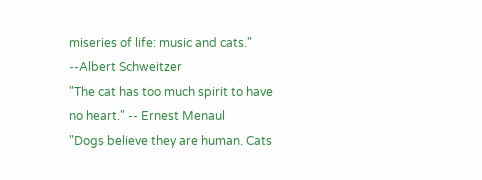miseries of life: music and cats." --Albert Schweitzer
"The cat has too much spirit to have no heart." -- Ernest Menaul
"Dogs believe they are human. Cats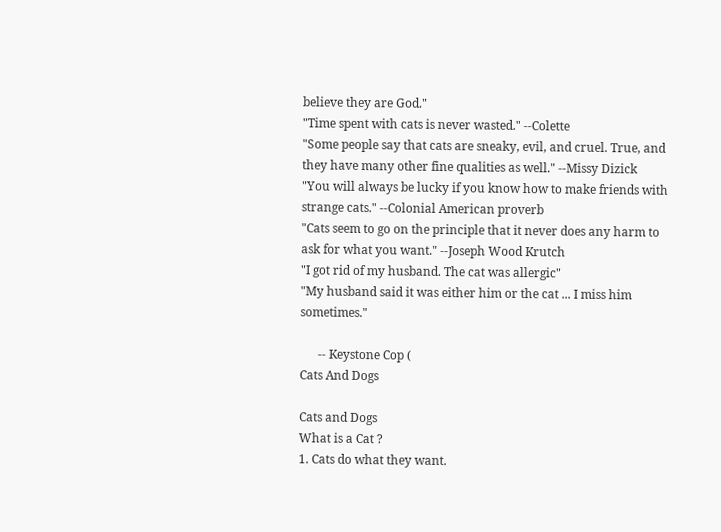believe they are God."
"Time spent with cats is never wasted." --Colette
"Some people say that cats are sneaky, evil, and cruel. True, and they have many other fine qualities as well." --Missy Dizick
"You will always be lucky if you know how to make friends with strange cats." --Colonial American proverb
"Cats seem to go on the principle that it never does any harm to ask for what you want." --Joseph Wood Krutch
"I got rid of my husband. The cat was allergic"
"My husband said it was either him or the cat ... I miss him sometimes."

      -- Keystone Cop (
Cats And Dogs

Cats and Dogs
What is a Cat ?
1. Cats do what they want.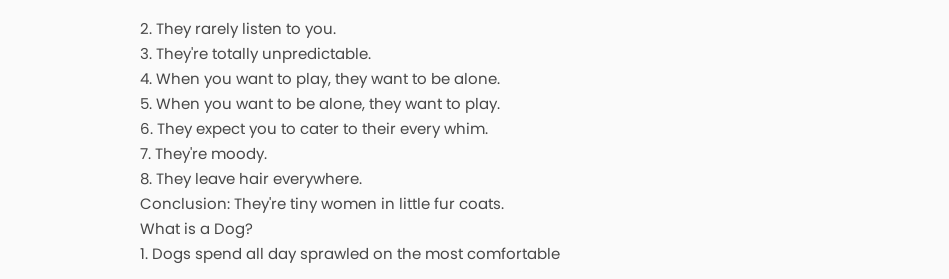2. They rarely listen to you.
3. They're totally unpredictable.
4. When you want to play, they want to be alone.
5. When you want to be alone, they want to play.
6. They expect you to cater to their every whim.
7. They're moody.
8. They leave hair everywhere.
Conclusion: They're tiny women in little fur coats.
What is a Dog?
1. Dogs spend all day sprawled on the most comfortable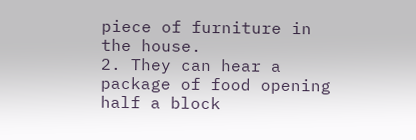piece of furniture in the house.
2. They can hear a package of food opening half a block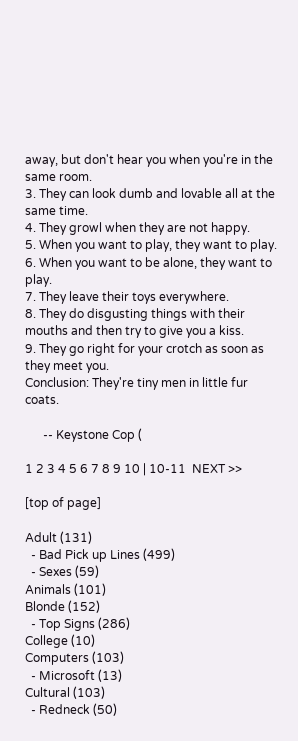away, but don't hear you when you're in the same room.
3. They can look dumb and lovable all at the same time.
4. They growl when they are not happy.
5. When you want to play, they want to play.
6. When you want to be alone, they want to play.
7. They leave their toys everywhere.
8. They do disgusting things with their mouths and then try to give you a kiss.
9. They go right for your crotch as soon as they meet you.
Conclusion: They're tiny men in little fur coats.

      -- Keystone Cop (

1 2 3 4 5 6 7 8 9 10 | 10-11  NEXT >>

[top of page]

Adult (131)
  - Bad Pick up Lines (499)
  - Sexes (59)
Animals (101)
Blonde (152)
  - Top Signs (286)
College (10)
Computers (103)
  - Microsoft (13)
Cultural (103)
  - Redneck (50)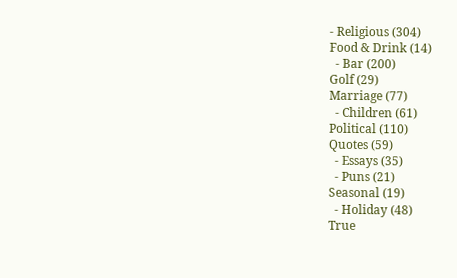- Religious (304)
Food & Drink (14)
  - Bar (200)
Golf (29)
Marriage (77)
  - Children (61)
Political (110)
Quotes (59)
  - Essays (35)
  - Puns (21)
Seasonal (19)
  - Holiday (48)
True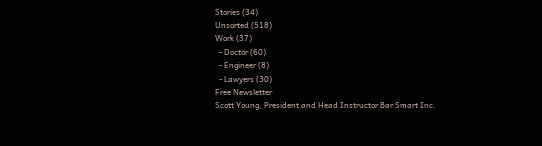Stories (34)
Unsorted (518)
Work (37)
  - Doctor (60)
  - Engineer (8)
  - Lawyers (30)
Free Newsletter
Scott Young, President and Head Instructor Bar Smart Inc.